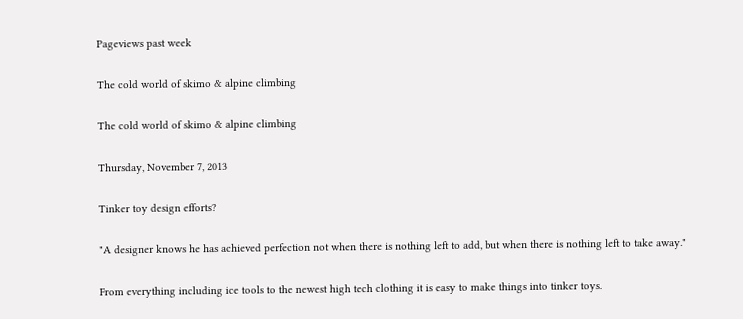Pageviews past week

The cold world of skimo & alpine climbing

The cold world of skimo & alpine climbing

Thursday, November 7, 2013

Tinker toy design efforts?

"A designer knows he has achieved perfection not when there is nothing left to add, but when there is nothing left to take away."

From everything including ice tools to the newest high tech clothing it is easy to make things into tinker toys.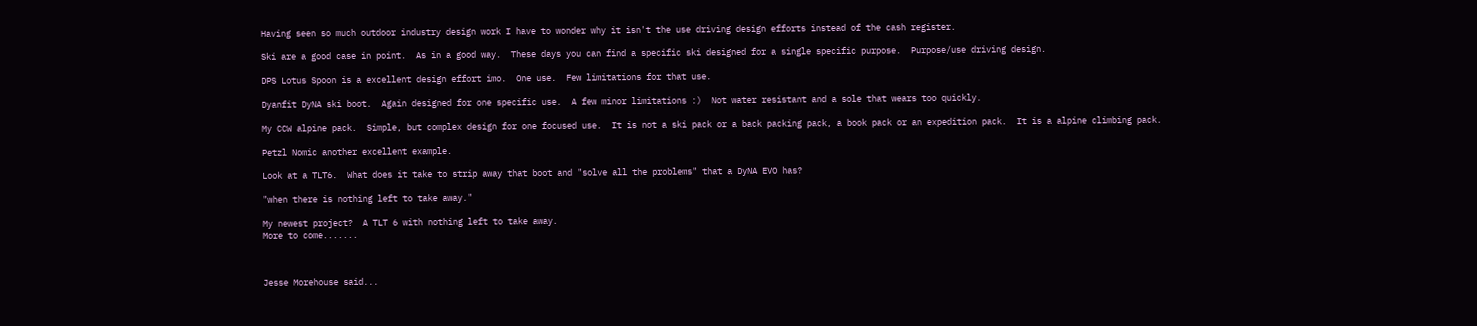Having seen so much outdoor industry design work I have to wonder why it isn't the use driving design efforts instead of the cash register.

Ski are a good case in point.  As in a good way.  These days you can find a specific ski designed for a single specific purpose.  Purpose/use driving design.

DPS Lotus Spoon is a excellent design effort imo.  One use.  Few limitations for that use.

Dyanfit DyNA ski boot.  Again designed for one specific use.  A few minor limitations :)  Not water resistant and a sole that wears too quickly.

My CCW alpine pack.  Simple, but complex design for one focused use.  It is not a ski pack or a back packing pack, a book pack or an expedition pack.  It is a alpine climbing pack.

Petzl Nomic another excellent example.

Look at a TLT6.  What does it take to strip away that boot and "solve all the problems" that a DyNA EVO has?

"when there is nothing left to take away."

My newest project?  A TLT 6 with nothing left to take away.
More to come.......



Jesse Morehouse said...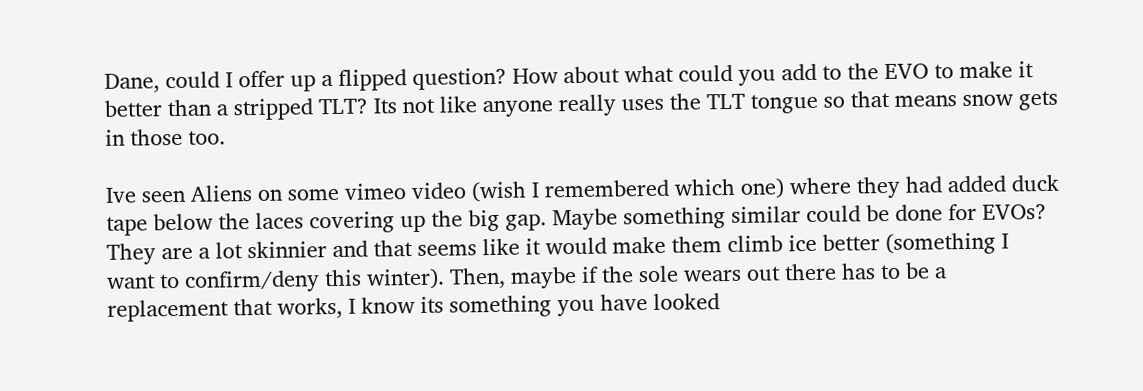Dane, could I offer up a flipped question? How about what could you add to the EVO to make it better than a stripped TLT? Its not like anyone really uses the TLT tongue so that means snow gets in those too.

Ive seen Aliens on some vimeo video (wish I remembered which one) where they had added duck tape below the laces covering up the big gap. Maybe something similar could be done for EVOs? They are a lot skinnier and that seems like it would make them climb ice better (something I want to confirm/deny this winter). Then, maybe if the sole wears out there has to be a replacement that works, I know its something you have looked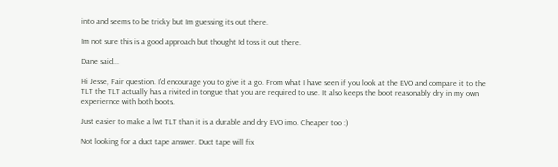into and seems to be tricky but Im guessing its out there.

Im not sure this is a good approach but thought Id toss it out there.

Dane said...

Hi Jesse, Fair question. I'd encourage you to give it a go. From what I have seen if you look at the EVO and compare it to the TLT the TLT actually has a rivited in tongue that you are required to use. It also keeps the boot reasonably dry in my own experiernce with both boots.

Just easier to make a lwt TLT than it is a durable and dry EVO imo. Cheaper too :)

Not looking for a duct tape answer. Duct tape will fix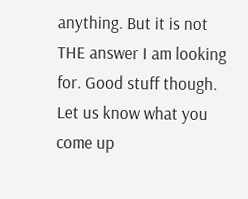anything. But it is not THE answer I am looking for. Good stuff though. Let us know what you come up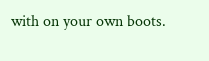with on your own boots.